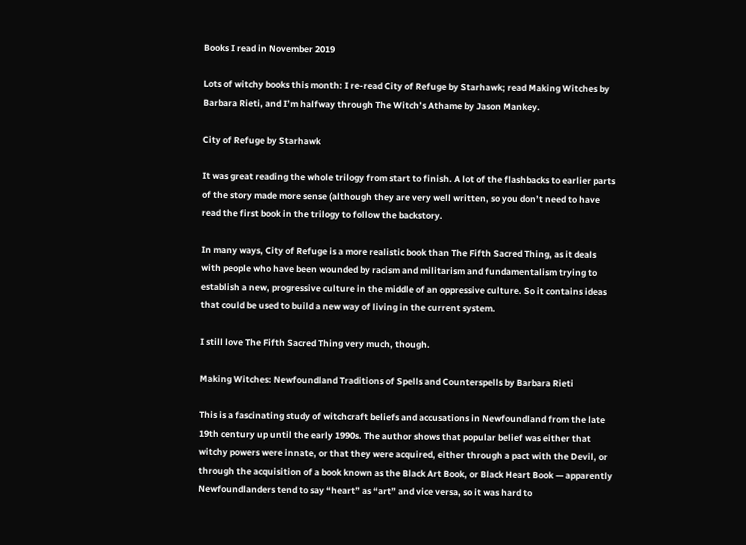Books I read in November 2019

Lots of witchy books this month: I re-read City of Refuge by Starhawk; read Making Witches by Barbara Rieti, and I’m halfway through The Witch’s Athame by Jason Mankey.

City of Refuge by Starhawk

It was great reading the whole trilogy from start to finish. A lot of the flashbacks to earlier parts of the story made more sense (although they are very well written, so you don’t need to have read the first book in the trilogy to follow the backstory.

In many ways, City of Refuge is a more realistic book than The Fifth Sacred Thing, as it deals with people who have been wounded by racism and militarism and fundamentalism trying to establish a new, progressive culture in the middle of an oppressive culture. So it contains ideas that could be used to build a new way of living in the current system.

I still love The Fifth Sacred Thing very much, though.

Making Witches: Newfoundland Traditions of Spells and Counterspells by Barbara Rieti

This is a fascinating study of witchcraft beliefs and accusations in Newfoundland from the late 19th century up until the early 1990s. The author shows that popular belief was either that witchy powers were innate, or that they were acquired, either through a pact with the Devil, or through the acquisition of a book known as the Black Art Book, or Black Heart Book — apparently Newfoundlanders tend to say “heart” as “art” and vice versa, so it was hard to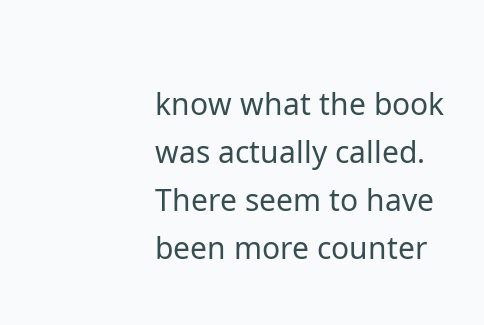know what the book was actually called. There seem to have been more counter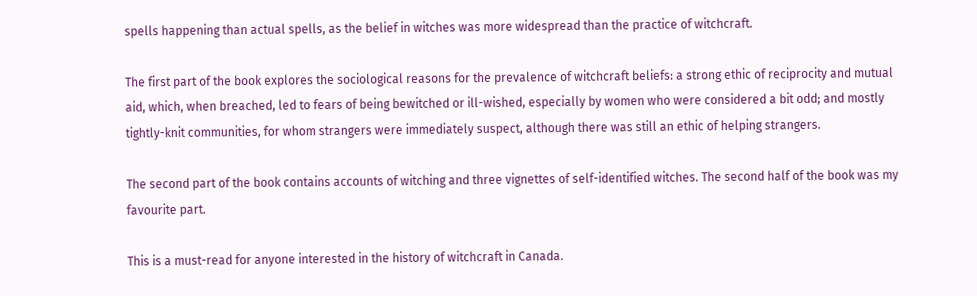spells happening than actual spells, as the belief in witches was more widespread than the practice of witchcraft.

The first part of the book explores the sociological reasons for the prevalence of witchcraft beliefs: a strong ethic of reciprocity and mutual aid, which, when breached, led to fears of being bewitched or ill-wished, especially by women who were considered a bit odd; and mostly tightly-knit communities, for whom strangers were immediately suspect, although there was still an ethic of helping strangers.

The second part of the book contains accounts of witching and three vignettes of self-identified witches. The second half of the book was my favourite part.

This is a must-read for anyone interested in the history of witchcraft in Canada.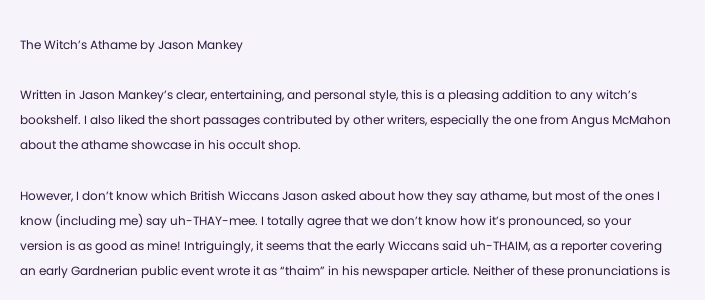The Witch’s Athame by Jason Mankey

Written in Jason Mankey’s clear, entertaining, and personal style, this is a pleasing addition to any witch’s bookshelf. I also liked the short passages contributed by other writers, especially the one from Angus McMahon about the athame showcase in his occult shop.

However, I don’t know which British Wiccans Jason asked about how they say athame, but most of the ones I know (including me) say uh-THAY-mee. I totally agree that we don’t know how it’s pronounced, so your version is as good as mine! Intriguingly, it seems that the early Wiccans said uh-THAIM, as a reporter covering an early Gardnerian public event wrote it as “thaim” in his newspaper article. Neither of these pronunciations is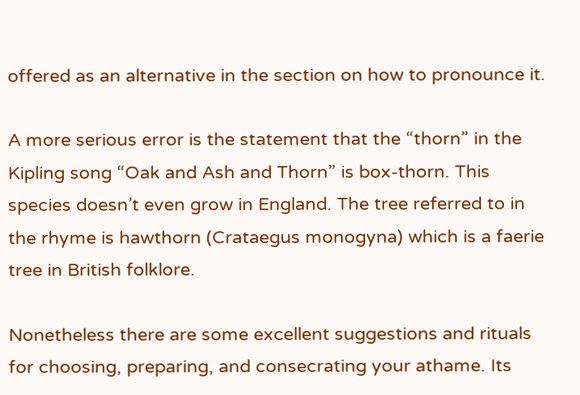offered as an alternative in the section on how to pronounce it.

A more serious error is the statement that the “thorn” in the Kipling song “Oak and Ash and Thorn” is box-thorn. This species doesn’t even grow in England. The tree referred to in the rhyme is hawthorn (Crataegus monogyna) which is a faerie tree in British folklore.

Nonetheless there are some excellent suggestions and rituals for choosing, preparing, and consecrating your athame. Its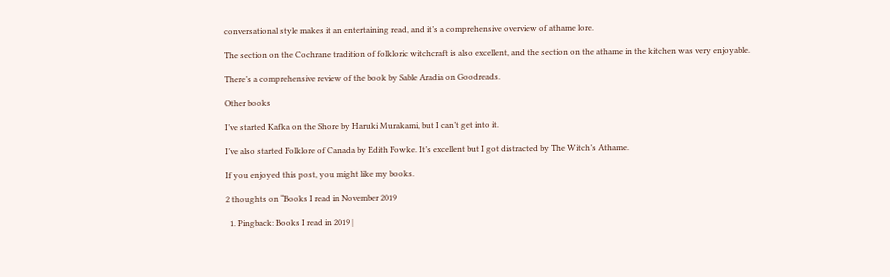conversational style makes it an entertaining read, and it’s a comprehensive overview of athame lore.

The section on the Cochrane tradition of folkloric witchcraft is also excellent, and the section on the athame in the kitchen was very enjoyable.

There’s a comprehensive review of the book by Sable Aradia on Goodreads.

Other books

I’ve started Kafka on the Shore by Haruki Murakami, but I can’t get into it.

I’ve also started Folklore of Canada by Edith Fowke. It’s excellent but I got distracted by The Witch’s Athame.

If you enjoyed this post, you might like my books.

2 thoughts on “Books I read in November 2019

  1. Pingback: Books I read in 2019 |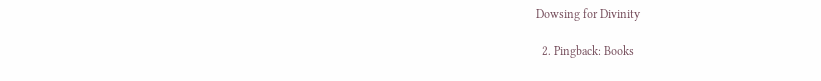Dowsing for Divinity

  2. Pingback: Books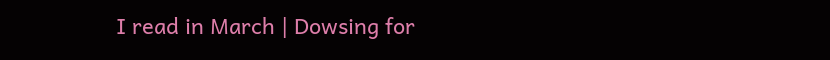I read in March | Dowsing for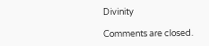Divinity

Comments are closed.